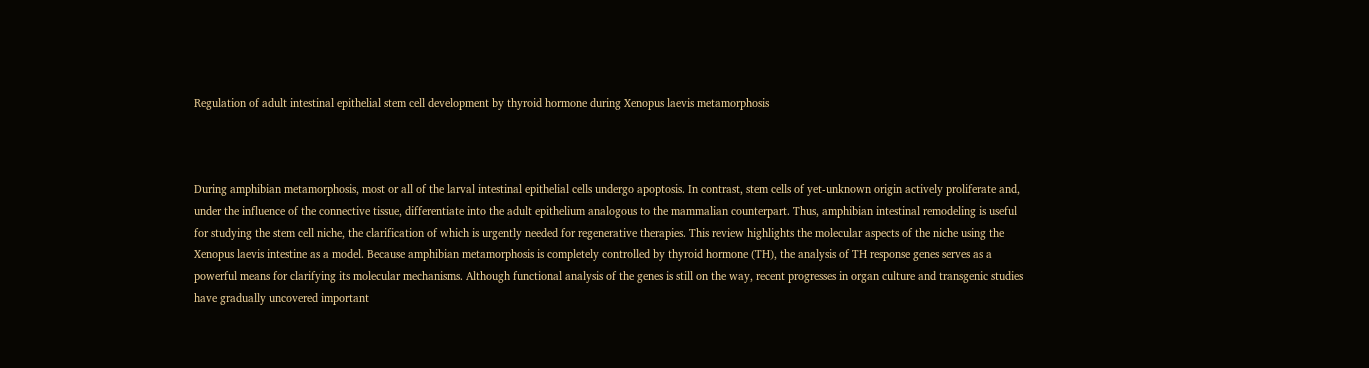Regulation of adult intestinal epithelial stem cell development by thyroid hormone during Xenopus laevis metamorphosis



During amphibian metamorphosis, most or all of the larval intestinal epithelial cells undergo apoptosis. In contrast, stem cells of yet-unknown origin actively proliferate and, under the influence of the connective tissue, differentiate into the adult epithelium analogous to the mammalian counterpart. Thus, amphibian intestinal remodeling is useful for studying the stem cell niche, the clarification of which is urgently needed for regenerative therapies. This review highlights the molecular aspects of the niche using the Xenopus laevis intestine as a model. Because amphibian metamorphosis is completely controlled by thyroid hormone (TH), the analysis of TH response genes serves as a powerful means for clarifying its molecular mechanisms. Although functional analysis of the genes is still on the way, recent progresses in organ culture and transgenic studies have gradually uncovered important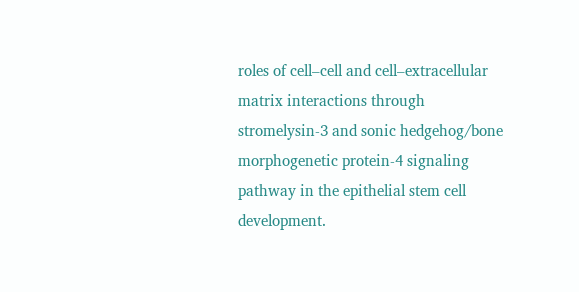roles of cell–cell and cell–extracellular matrix interactions through stromelysin-3 and sonic hedgehog/bone morphogenetic protein-4 signaling pathway in the epithelial stem cell development.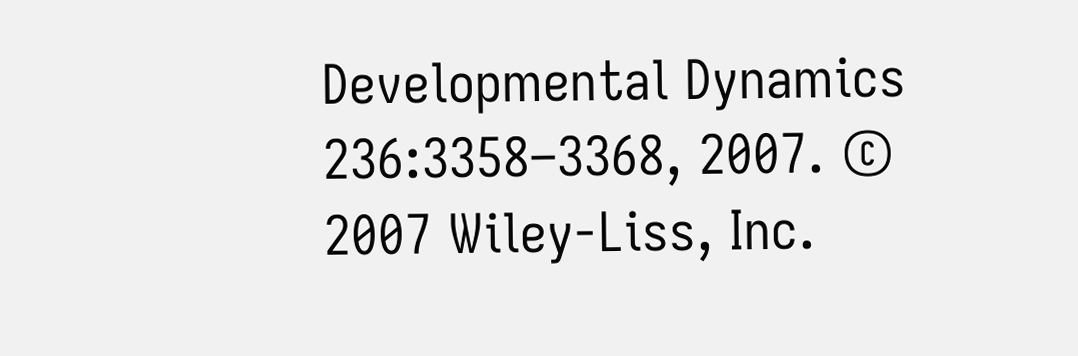Developmental Dynamics 236:3358–3368, 2007. © 2007 Wiley-Liss, Inc.